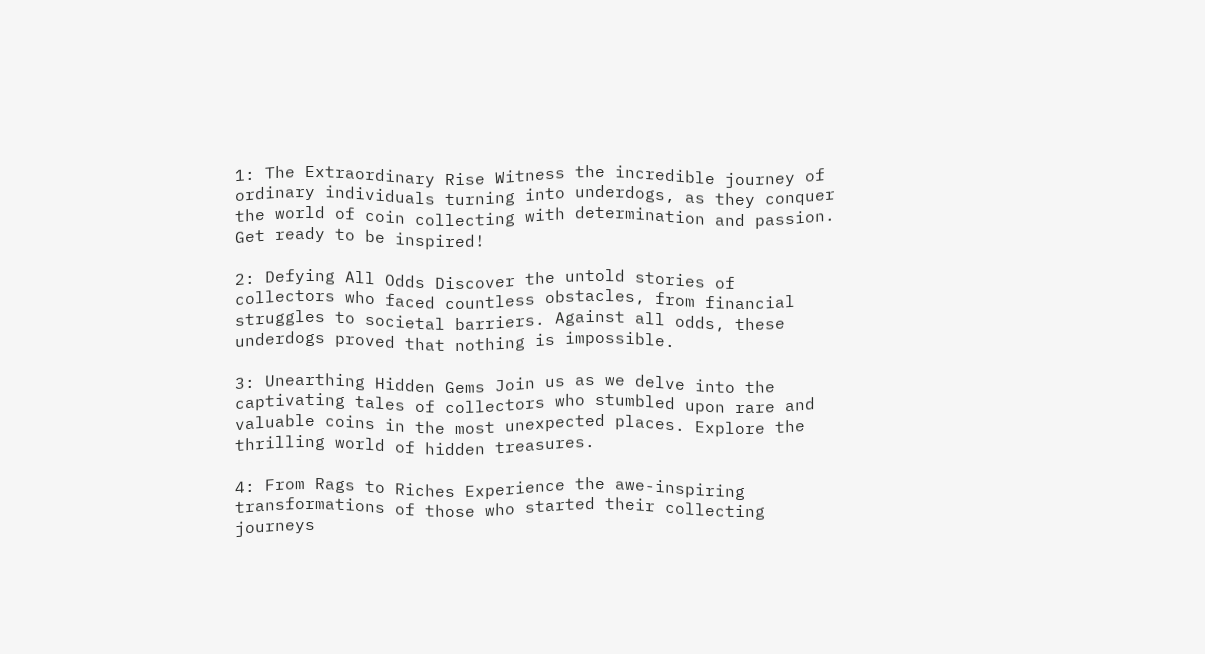1: The Extraordinary Rise Witness the incredible journey of ordinary individuals turning into underdogs, as they conquer the world of coin collecting with determination and passion. Get ready to be inspired!

2: Defying All Odds Discover the untold stories of collectors who faced countless obstacles, from financial struggles to societal barriers. Against all odds, these underdogs proved that nothing is impossible.

3: Unearthing Hidden Gems Join us as we delve into the captivating tales of collectors who stumbled upon rare and valuable coins in the most unexpected places. Explore the thrilling world of hidden treasures.

4: From Rags to Riches Experience the awe-inspiring transformations of those who started their collecting journeys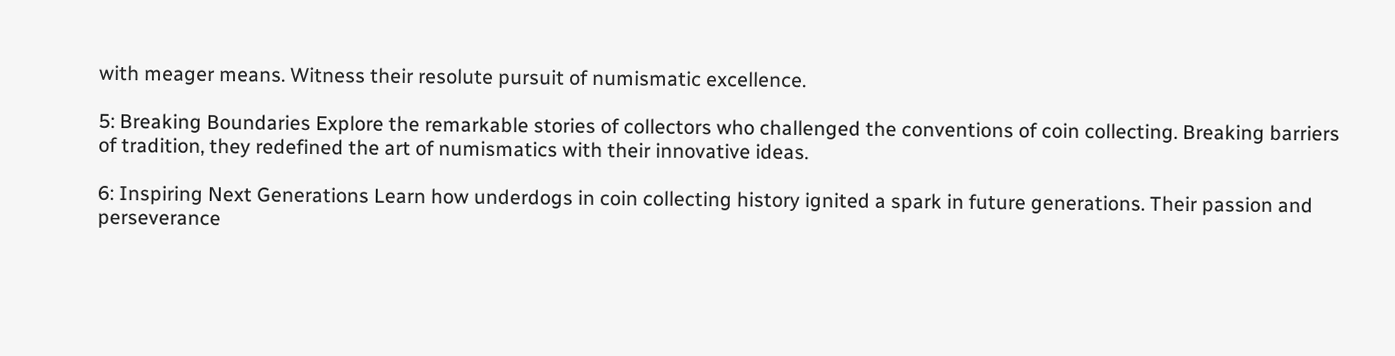with meager means. Witness their resolute pursuit of numismatic excellence.

5: Breaking Boundaries Explore the remarkable stories of collectors who challenged the conventions of coin collecting. Breaking barriers of tradition, they redefined the art of numismatics with their innovative ideas.

6: Inspiring Next Generations Learn how underdogs in coin collecting history ignited a spark in future generations. Their passion and perseverance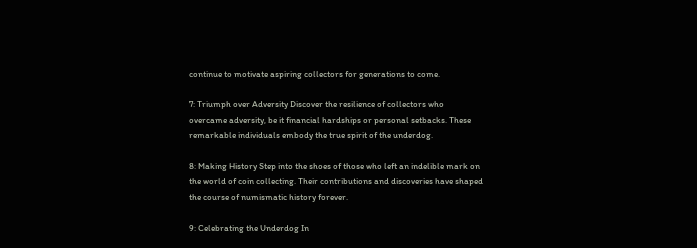continue to motivate aspiring collectors for generations to come.

7: Triumph over Adversity Discover the resilience of collectors who overcame adversity, be it financial hardships or personal setbacks. These remarkable individuals embody the true spirit of the underdog.

8: Making History Step into the shoes of those who left an indelible mark on the world of coin collecting. Their contributions and discoveries have shaped the course of numismatic history forever.

9: Celebrating the Underdog In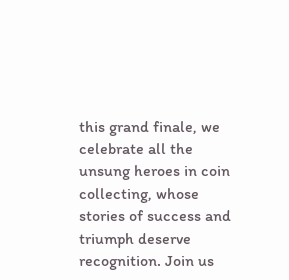this grand finale, we celebrate all the unsung heroes in coin collecting, whose stories of success and triumph deserve recognition. Join us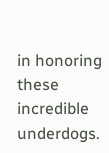in honoring these incredible underdogs.